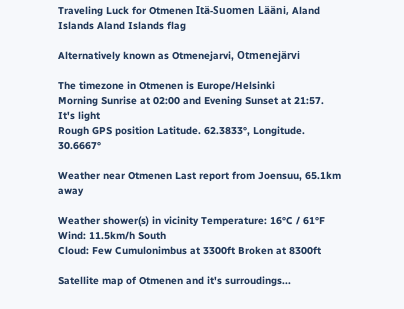Traveling Luck for Otmenen Itä-Suomen Lääni, Aland Islands Aland Islands flag

Alternatively known as Otmenejarvi, Otmenejärvi

The timezone in Otmenen is Europe/Helsinki
Morning Sunrise at 02:00 and Evening Sunset at 21:57. It's light
Rough GPS position Latitude. 62.3833°, Longitude. 30.6667°

Weather near Otmenen Last report from Joensuu, 65.1km away

Weather shower(s) in vicinity Temperature: 16°C / 61°F
Wind: 11.5km/h South
Cloud: Few Cumulonimbus at 3300ft Broken at 8300ft

Satellite map of Otmenen and it's surroudings...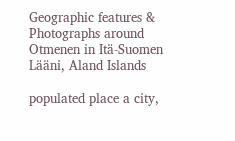Geographic features & Photographs around Otmenen in Itä-Suomen Lääni, Aland Islands

populated place a city,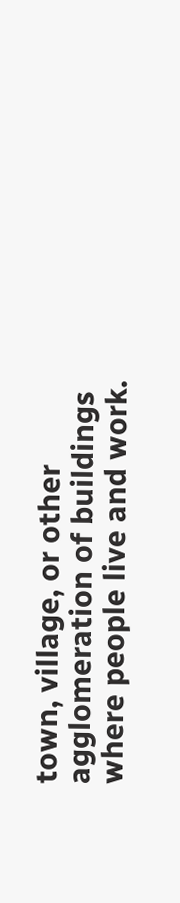town, village, or other agglomeration of buildings where people live and work.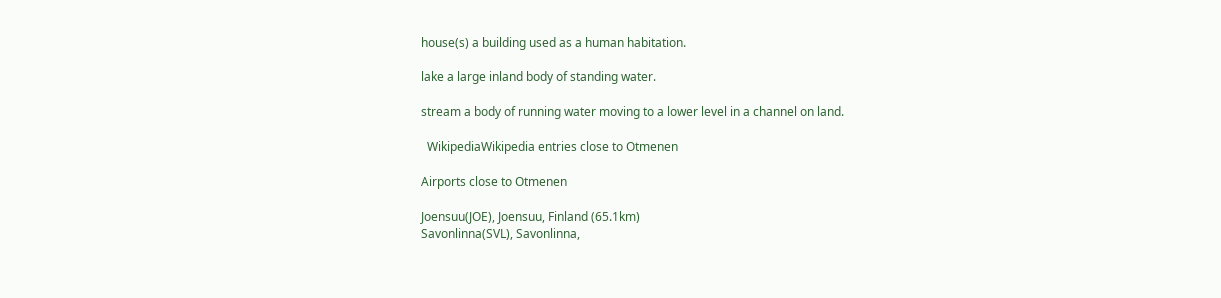house(s) a building used as a human habitation.

lake a large inland body of standing water.

stream a body of running water moving to a lower level in a channel on land.

  WikipediaWikipedia entries close to Otmenen

Airports close to Otmenen

Joensuu(JOE), Joensuu, Finland (65.1km)
Savonlinna(SVL), Savonlinna,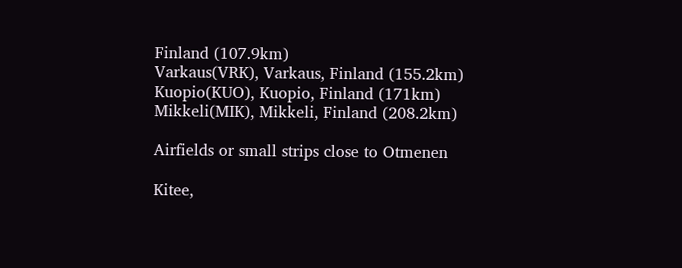Finland (107.9km)
Varkaus(VRK), Varkaus, Finland (155.2km)
Kuopio(KUO), Kuopio, Finland (171km)
Mikkeli(MIK), Mikkeli, Finland (208.2km)

Airfields or small strips close to Otmenen

Kitee,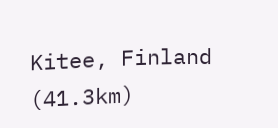Kitee, Finland (41.3km)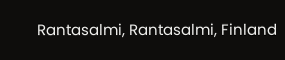Rantasalmi, Rantasalmi, Finland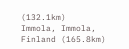(132.1km)
Immola, Immola, Finland (165.8km)